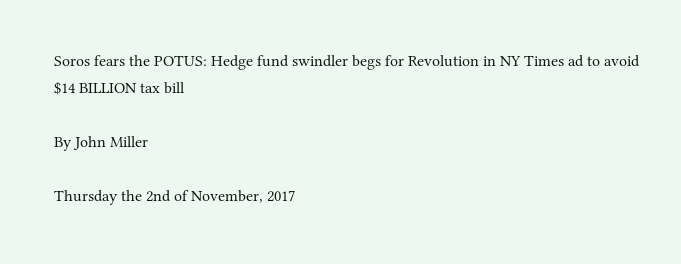Soros fears the POTUS: Hedge fund swindler begs for Revolution in NY Times ad to avoid $14 BILLION tax bill

By John Miller

Thursday the 2nd of November, 2017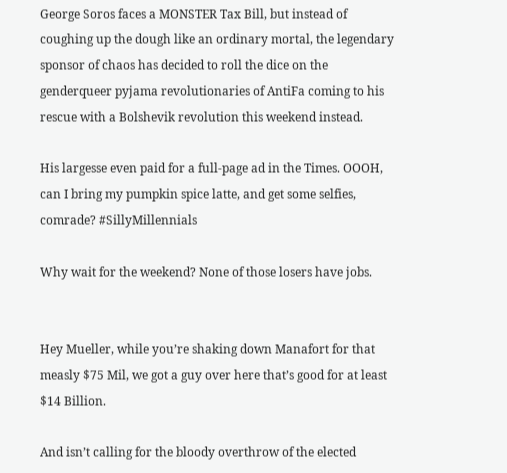George Soros faces a MONSTER Tax Bill, but instead of coughing up the dough like an ordinary mortal, the legendary sponsor of chaos has decided to roll the dice on the genderqueer pyjama revolutionaries of AntiFa coming to his rescue with a Bolshevik revolution this weekend instead.

His largesse even paid for a full-page ad in the Times. OOOH, can I bring my pumpkin spice latte, and get some selfies, comrade? #SillyMillennials

Why wait for the weekend? None of those losers have jobs.


Hey Mueller, while you’re shaking down Manafort for that measly $75 Mil, we got a guy over here that’s good for at least $14 Billion.

And isn’t calling for the bloody overthrow of the elected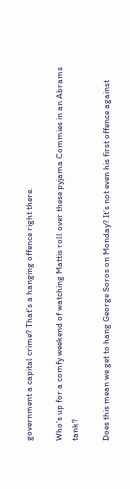government a capital crime? That’s a hanging offence right there.

Who’s up for a comfy weekend of watching Mattis roll over these pyjama Commies in an Abrams tank?

Does this mean we get to hang George Soros on Monday? It’s not even his first offence against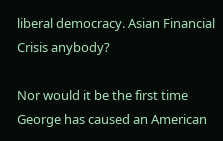liberal democracy. Asian Financial Crisis anybody?

Nor would it be the first time George has caused an American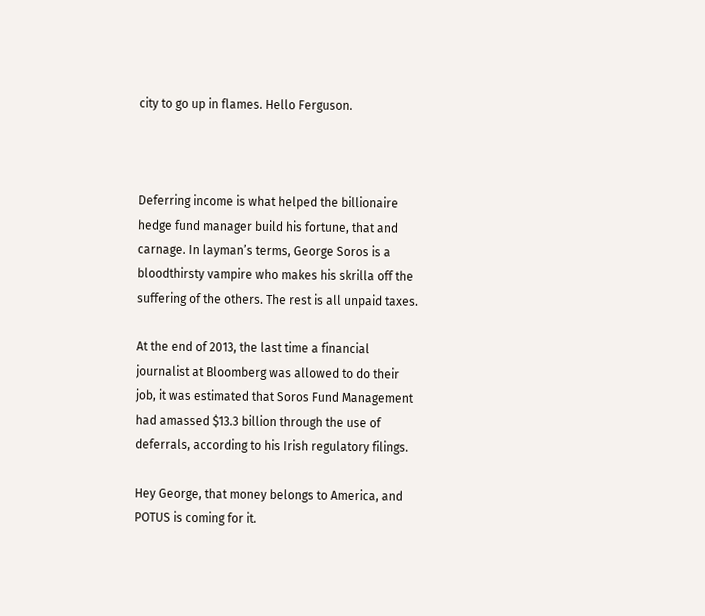city to go up in flames. Hello Ferguson.



Deferring income is what helped the billionaire hedge fund manager build his fortune, that and carnage. In layman’s terms, George Soros is a bloodthirsty vampire who makes his skrilla off the suffering of the others. The rest is all unpaid taxes.

At the end of 2013, the last time a financial journalist at Bloomberg was allowed to do their job, it was estimated that Soros Fund Management had amassed $13.3 billion through the use of deferrals, according to his Irish regulatory filings.

Hey George, that money belongs to America, and POTUS is coming for it.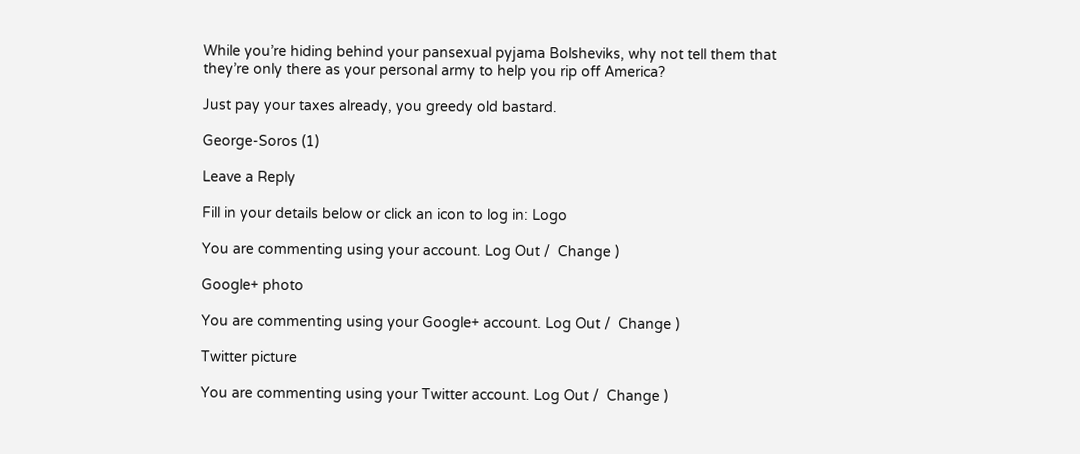While you’re hiding behind your pansexual pyjama Bolsheviks, why not tell them that they’re only there as your personal army to help you rip off America?

Just pay your taxes already, you greedy old bastard.

George-Soros (1)

Leave a Reply

Fill in your details below or click an icon to log in: Logo

You are commenting using your account. Log Out /  Change )

Google+ photo

You are commenting using your Google+ account. Log Out /  Change )

Twitter picture

You are commenting using your Twitter account. Log Out /  Change )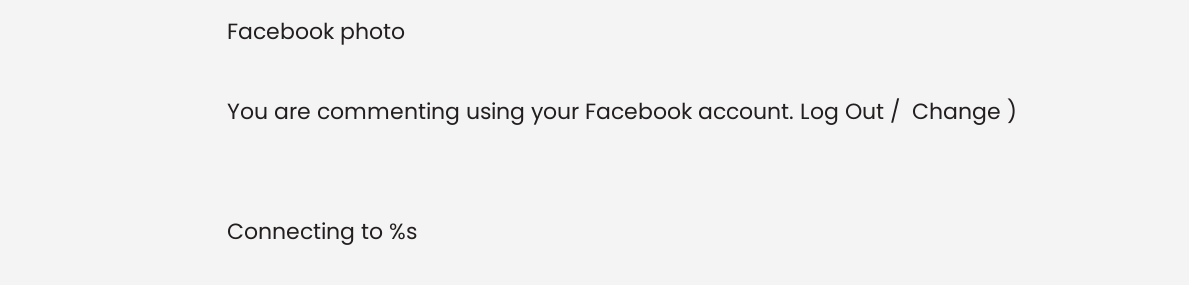Facebook photo

You are commenting using your Facebook account. Log Out /  Change )


Connecting to %s